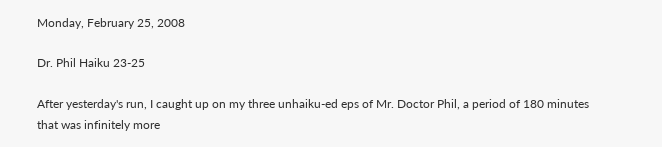Monday, February 25, 2008

Dr. Phil Haiku 23-25

After yesterday's run, I caught up on my three unhaiku-ed eps of Mr. Doctor Phil, a period of 180 minutes that was infinitely more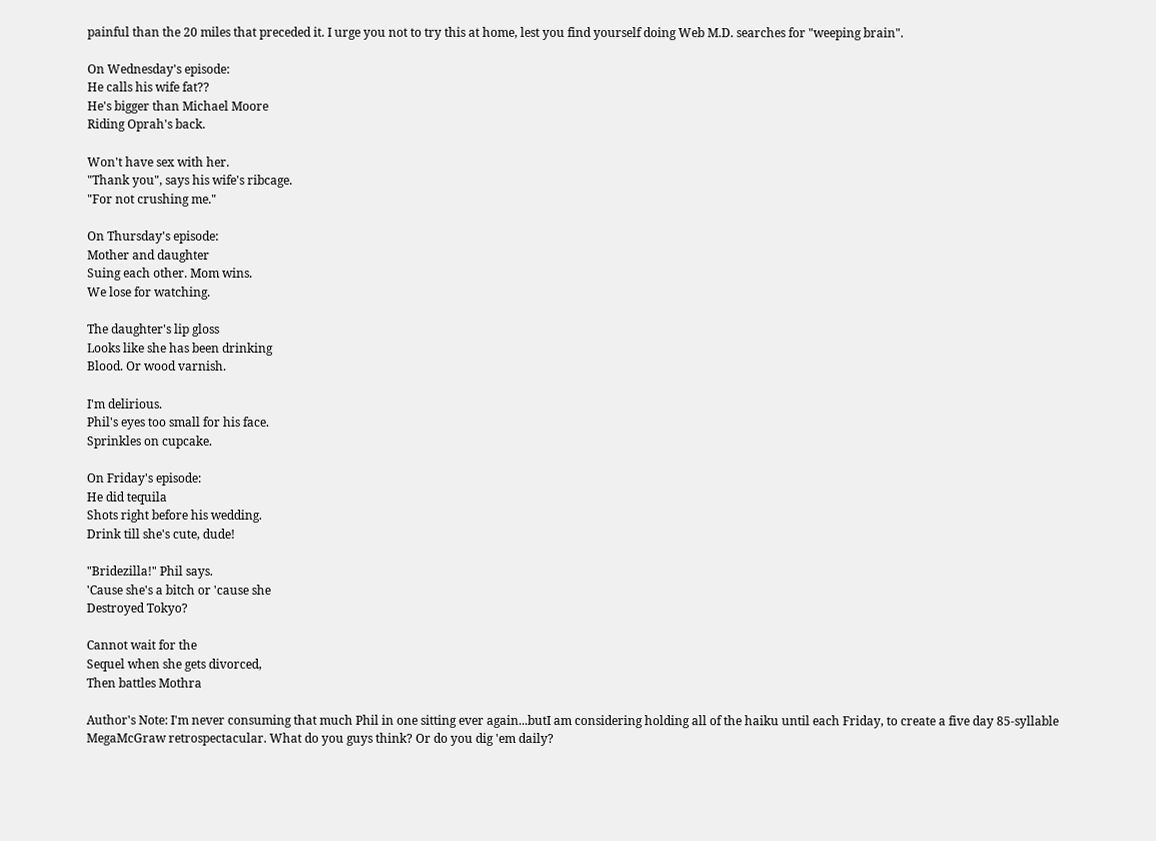painful than the 20 miles that preceded it. I urge you not to try this at home, lest you find yourself doing Web M.D. searches for "weeping brain".

On Wednesday's episode:
He calls his wife fat??
He's bigger than Michael Moore
Riding Oprah's back.

Won't have sex with her.
"Thank you", says his wife's ribcage.
"For not crushing me."

On Thursday's episode:
Mother and daughter
Suing each other. Mom wins.
We lose for watching.

The daughter's lip gloss
Looks like she has been drinking
Blood. Or wood varnish.

I'm delirious.
Phil's eyes too small for his face.
Sprinkles on cupcake.

On Friday's episode:
He did tequila
Shots right before his wedding.
Drink till she's cute, dude!

"Bridezilla!" Phil says.
'Cause she's a bitch or 'cause she
Destroyed Tokyo?

Cannot wait for the
Sequel when she gets divorced,
Then battles Mothra

Author's Note: I'm never consuming that much Phil in one sitting ever again...butI am considering holding all of the haiku until each Friday, to create a five day 85-syllable MegaMcGraw retrospectacular. What do you guys think? Or do you dig 'em daily?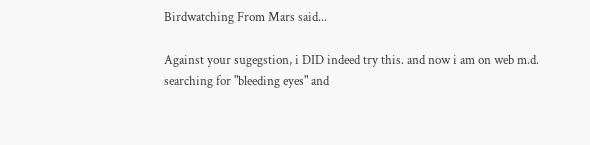Birdwatching From Mars said...

Against your sugegstion, i DID indeed try this. and now i am on web m.d. searching for "bleeding eyes" and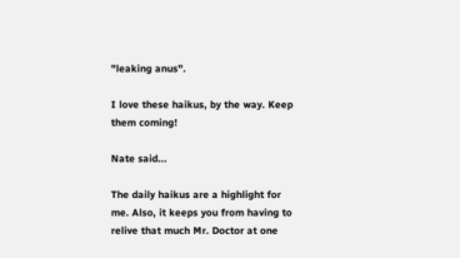"leaking anus".

I love these haikus, by the way. Keep them coming!

Nate said...

The daily haikus are a highlight for me. Also, it keeps you from having to relive that much Mr. Doctor at one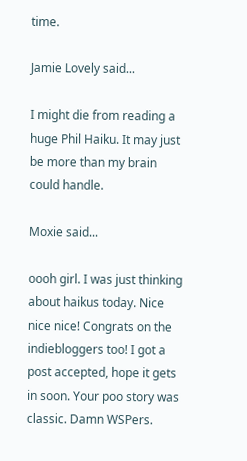time.

Jamie Lovely said...

I might die from reading a huge Phil Haiku. It may just be more than my brain could handle.

Moxie said...

oooh girl. I was just thinking about haikus today. Nice nice nice! Congrats on the indiebloggers too! I got a post accepted, hope it gets in soon. Your poo story was classic. Damn WSPers.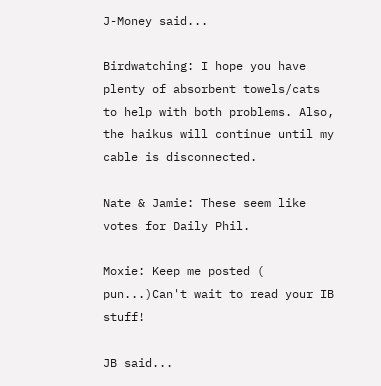J-Money said...

Birdwatching: I hope you have plenty of absorbent towels/cats to help with both problems. Also, the haikus will continue until my cable is disconnected.

Nate & Jamie: These seem like votes for Daily Phil.

Moxie: Keep me posted ( pun...)Can't wait to read your IB stuff!

JB said...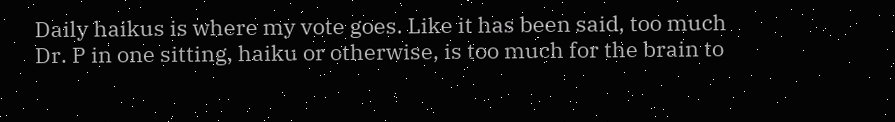Daily haikus is where my vote goes. Like it has been said, too much Dr. P in one sitting, haiku or otherwise, is too much for the brain to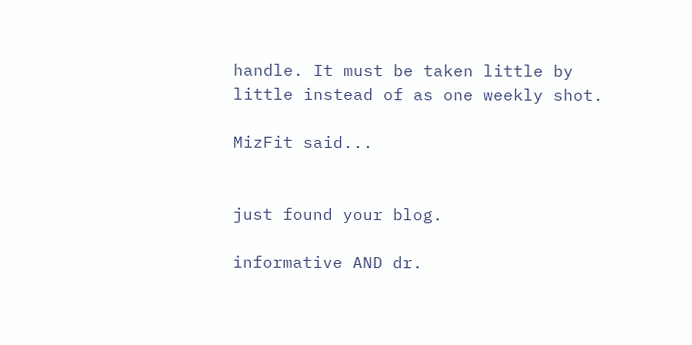handle. It must be taken little by little instead of as one weekly shot.

MizFit said...


just found your blog.

informative AND dr.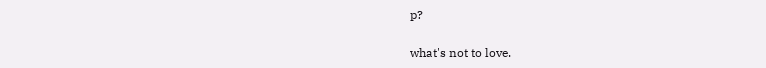p?

what's not to love.